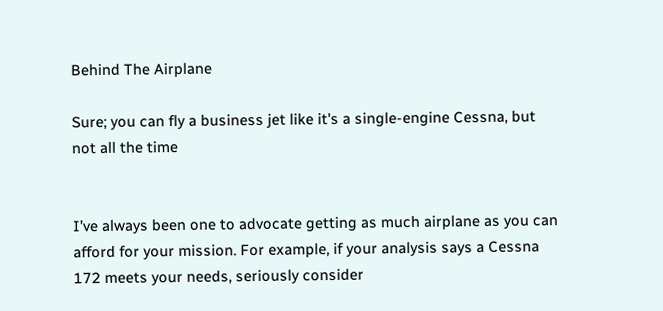Behind The Airplane

Sure; you can fly a business jet like it's a single-engine Cessna, but not all the time


I’ve always been one to advocate getting as much airplane as you can afford for your mission. For example, if your analysis says a Cessna 172 meets your needs, seriously consider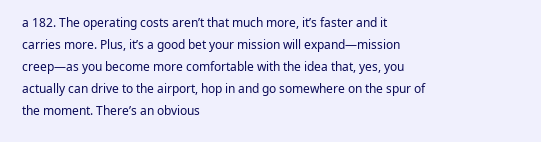a 182. The operating costs aren’t that much more, it’s faster and it carries more. Plus, it’s a good bet your mission will expand—mission creep—as you become more comfortable with the idea that, yes, you actually can drive to the airport, hop in and go somewhere on the spur of the moment. There’s an obvious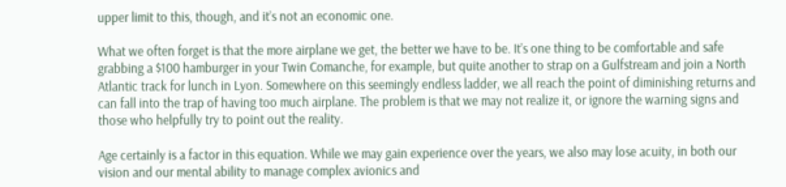upper limit to this, though, and it’s not an economic one.

What we often forget is that the more airplane we get, the better we have to be. It’s one thing to be comfortable and safe grabbing a $100 hamburger in your Twin Comanche, for example, but quite another to strap on a Gulfstream and join a North Atlantic track for lunch in Lyon. Somewhere on this seemingly endless ladder, we all reach the point of diminishing returns and can fall into the trap of having too much airplane. The problem is that we may not realize it, or ignore the warning signs and those who helpfully try to point out the reality.

Age certainly is a factor in this equation. While we may gain experience over the years, we also may lose acuity, in both our vision and our mental ability to manage complex avionics and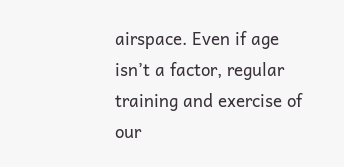airspace. Even if age isn’t a factor, regular training and exercise of our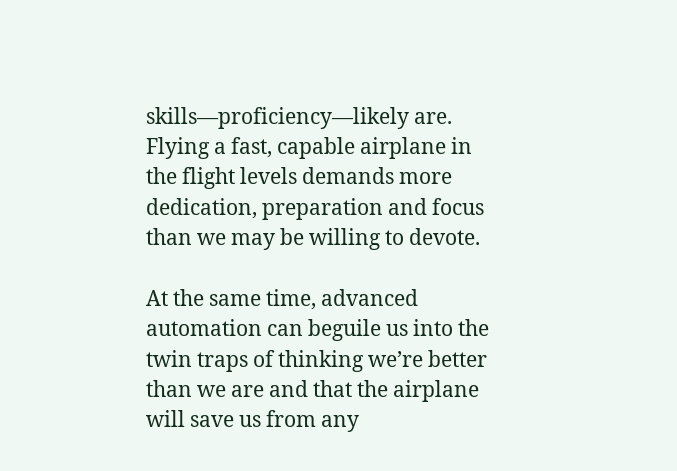skills—proficiency—likely are. Flying a fast, capable airplane in the flight levels demands more dedication, preparation and focus than we may be willing to devote.

At the same time, advanced automation can beguile us into the twin traps of thinking we’re better than we are and that the airplane will save us from any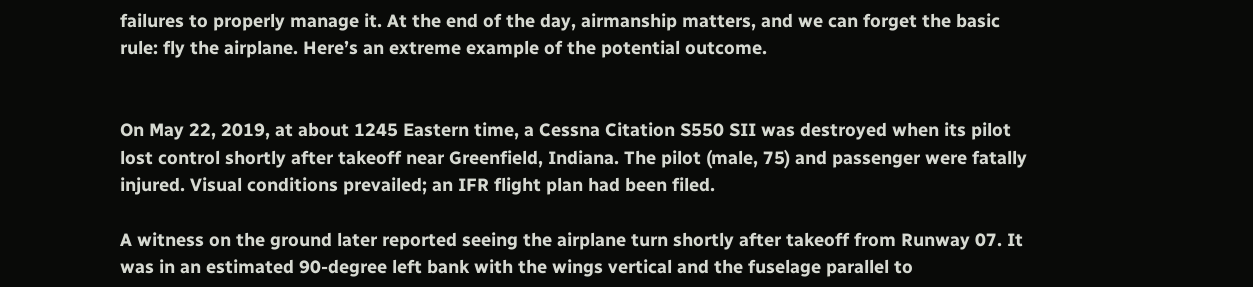failures to properly manage it. At the end of the day, airmanship matters, and we can forget the basic rule: fly the airplane. Here’s an extreme example of the potential outcome.


On May 22, 2019, at about 1245 Eastern time, a Cessna Citation S550 SII was destroyed when its pilot lost control shortly after takeoff near Greenfield, Indiana. The pilot (male, 75) and passenger were fatally injured. Visual conditions prevailed; an IFR flight plan had been filed.

A witness on the ground later reported seeing the airplane turn shortly after takeoff from Runway 07. It was in an estimated 90-degree left bank with the wings vertical and the fuselage parallel to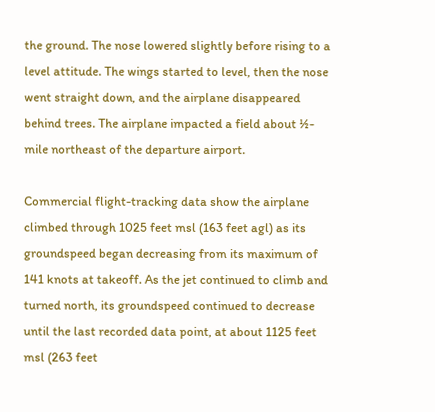the ground. The nose lowered slightly before rising to a level attitude. The wings started to level, then the nose went straight down, and the airplane disappeared behind trees. The airplane impacted a field about ½-mile northeast of the departure airport.

Commercial flight-tracking data show the airplane climbed through 1025 feet msl (163 feet agl) as its groundspeed began decreasing from its maximum of 141 knots at takeoff. As the jet continued to climb and turned north, its groundspeed continued to decrease until the last recorded data point, at about 1125 feet msl (263 feet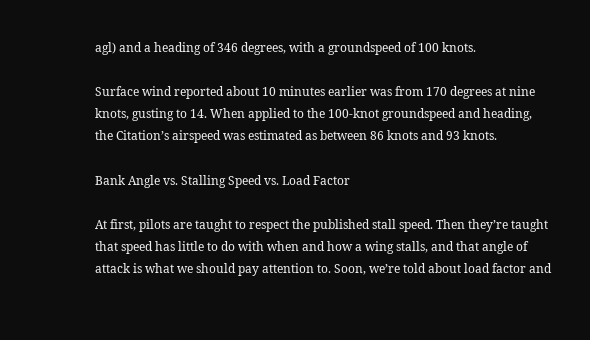agl) and a heading of 346 degrees, with a groundspeed of 100 knots.

Surface wind reported about 10 minutes earlier was from 170 degrees at nine knots, gusting to 14. When applied to the 100-knot groundspeed and heading, the Citation’s airspeed was estimated as between 86 knots and 93 knots.

Bank Angle vs. Stalling Speed vs. Load Factor

At first, pilots are taught to respect the published stall speed. Then they’re taught that speed has little to do with when and how a wing stalls, and that angle of attack is what we should pay attention to. Soon, we’re told about load factor and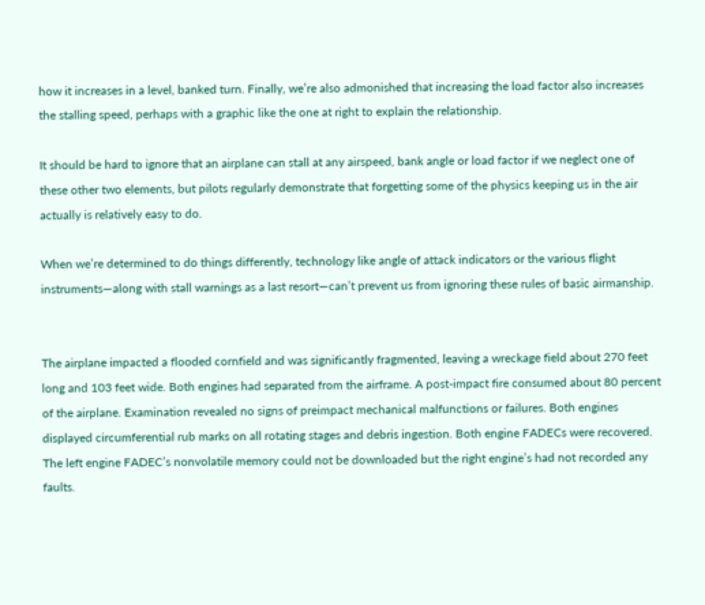how it increases in a level, banked turn. Finally, we’re also admonished that increasing the load factor also increases the stalling speed, perhaps with a graphic like the one at right to explain the relationship.

It should be hard to ignore that an airplane can stall at any airspeed, bank angle or load factor if we neglect one of these other two elements, but pilots regularly demonstrate that forgetting some of the physics keeping us in the air actually is relatively easy to do.

When we’re determined to do things differently, technology like angle of attack indicators or the various flight instruments—along with stall warnings as a last resort—can’t prevent us from ignoring these rules of basic airmanship.


The airplane impacted a flooded cornfield and was significantly fragmented, leaving a wreckage field about 270 feet long and 103 feet wide. Both engines had separated from the airframe. A post-impact fire consumed about 80 percent of the airplane. Examination revealed no signs of preimpact mechanical malfunctions or failures. Both engines displayed circumferential rub marks on all rotating stages and debris ingestion. Both engine FADECs were recovered. The left engine FADEC’s nonvolatile memory could not be downloaded but the right engine’s had not recorded any faults.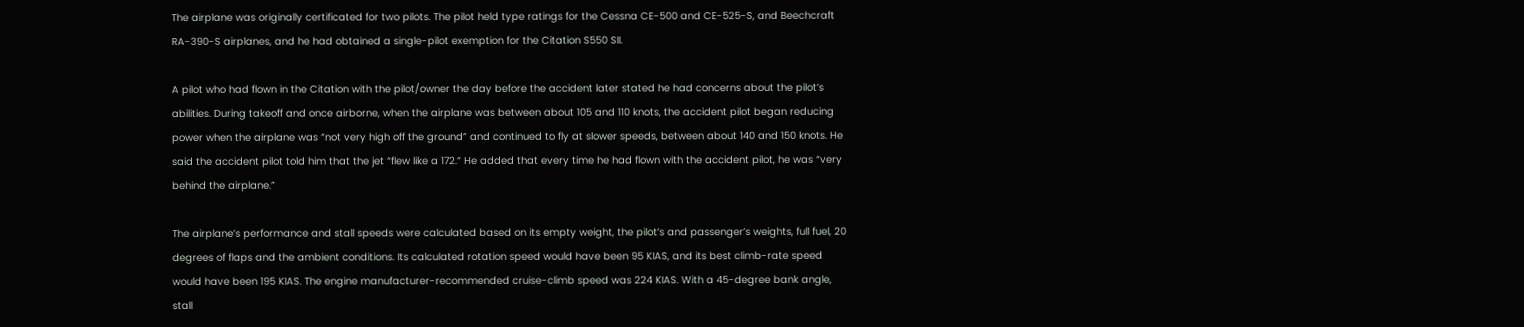The airplane was originally certificated for two pilots. The pilot held type ratings for the Cessna CE-500 and CE-525-S, and Beechcraft RA-390-S airplanes, and he had obtained a single-pilot exemption for the Citation S550 SII.

A pilot who had flown in the Citation with the pilot/owner the day before the accident later stated he had concerns about the pilot’s abilities. During takeoff and once airborne, when the airplane was between about 105 and 110 knots, the accident pilot began reducing power when the airplane was “not very high off the ground” and continued to fly at slower speeds, between about 140 and 150 knots. He said the accident pilot told him that the jet “flew like a 172.” He added that every time he had flown with the accident pilot, he was “very behind the airplane.”

The airplane’s performance and stall speeds were calculated based on its empty weight, the pilot’s and passenger’s weights, full fuel, 20 degrees of flaps and the ambient conditions. Its calculated rotation speed would have been 95 KIAS, and its best climb-rate speed would have been 195 KIAS. The engine manufacturer-recommended cruise-climb speed was 224 KIAS. With a 45-degree bank angle, stall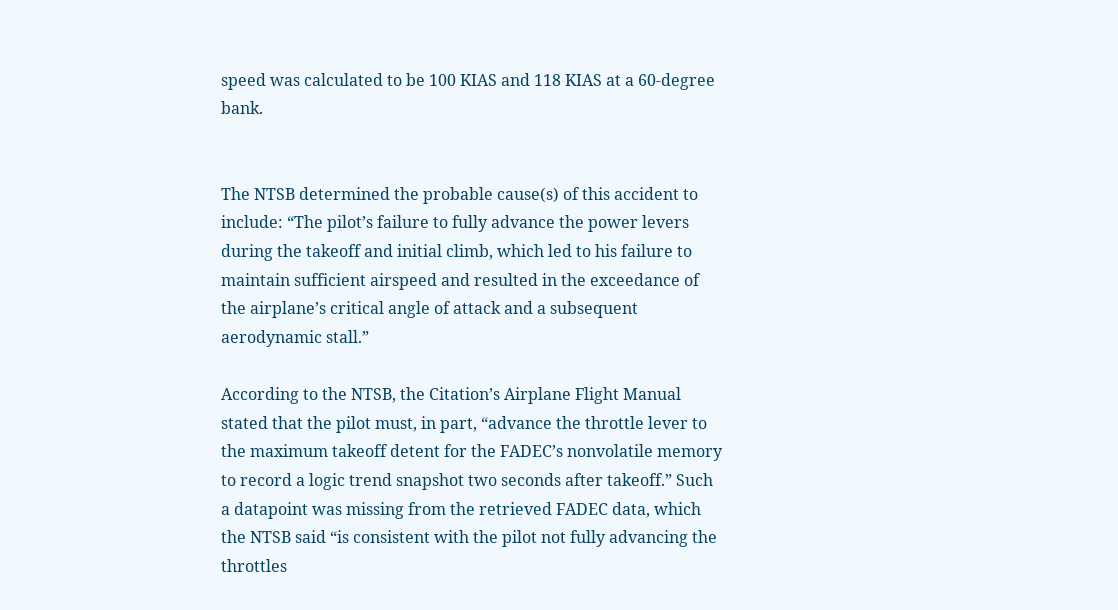speed was calculated to be 100 KIAS and 118 KIAS at a 60-degree bank.


The NTSB determined the probable cause(s) of this accident to include: “The pilot’s failure to fully advance the power levers during the takeoff and initial climb, which led to his failure to maintain sufficient airspeed and resulted in the exceedance of the airplane’s critical angle of attack and a subsequent aerodynamic stall.”

According to the NTSB, the Citation’s Airplane Flight Manual stated that the pilot must, in part, “advance the throttle lever to the maximum takeoff detent for the FADEC’s nonvolatile memory to record a logic trend snapshot two seconds after takeoff.” Such a datapoint was missing from the retrieved FADEC data, which the NTSB said “is consistent with the pilot not fully advancing the throttles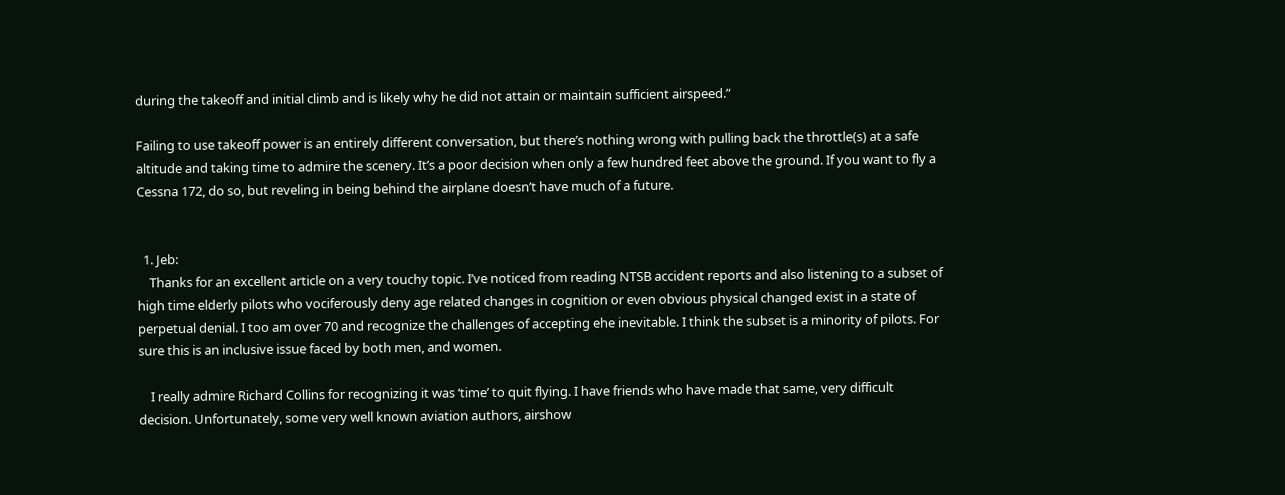during the takeoff and initial climb and is likely why he did not attain or maintain sufficient airspeed.”

Failing to use takeoff power is an entirely different conversation, but there’s nothing wrong with pulling back the throttle(s) at a safe altitude and taking time to admire the scenery. It’s a poor decision when only a few hundred feet above the ground. If you want to fly a Cessna 172, do so, but reveling in being behind the airplane doesn’t have much of a future.


  1. Jeb:
    Thanks for an excellent article on a very touchy topic. I’ve noticed from reading NTSB accident reports and also listening to a subset of high time elderly pilots who vociferously deny age related changes in cognition or even obvious physical changed exist in a state of perpetual denial. I too am over 70 and recognize the challenges of accepting ehe inevitable. I think the subset is a minority of pilots. For sure this is an inclusive issue faced by both men, and women.

    I really admire Richard Collins for recognizing it was ‘time’ to quit flying. I have friends who have made that same, very difficult decision. Unfortunately, some very well known aviation authors, airshow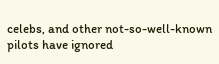celebs, and other not-so-well-known pilots have ignored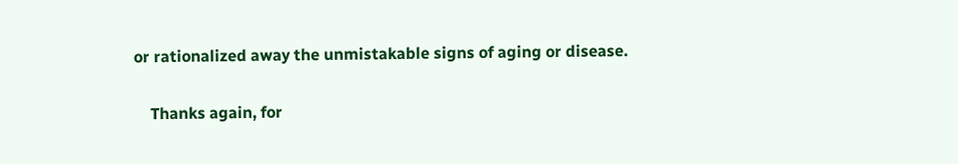or rationalized away the unmistakable signs of aging or disease.

    Thanks again, for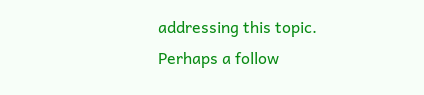addressing this topic. Perhaps a follow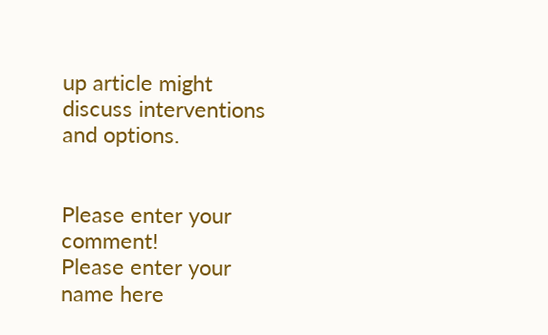up article might discuss interventions and options.


Please enter your comment!
Please enter your name here